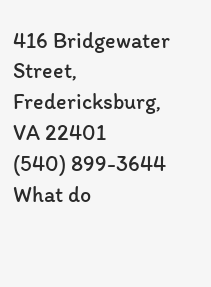416 Bridgewater Street, Fredericksburg, VA 22401
(540) 899-3644
What do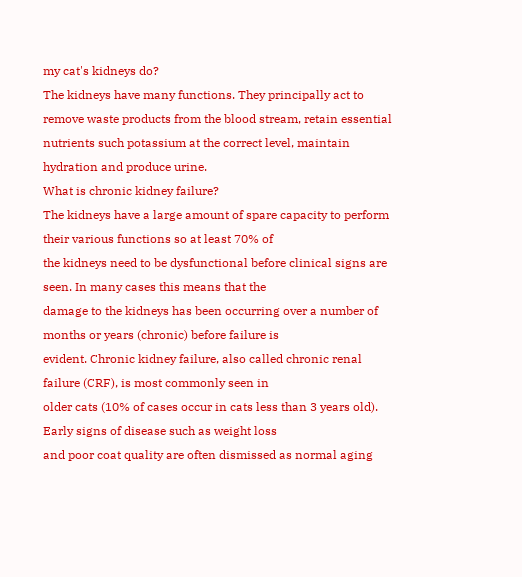my cat's kidneys do?
The kidneys have many functions. They principally act to remove waste products from the blood stream, retain essential
nutrients such potassium at the correct level, maintain hydration and produce urine.
What is chronic kidney failure?
The kidneys have a large amount of spare capacity to perform their various functions so at least 70% of
the kidneys need to be dysfunctional before clinical signs are seen. In many cases this means that the
damage to the kidneys has been occurring over a number of months or years (chronic) before failure is
evident. Chronic kidney failure, also called chronic renal failure (CRF), is most commonly seen in
older cats (10% of cases occur in cats less than 3 years old). Early signs of disease such as weight loss
and poor coat quality are often dismissed as normal aging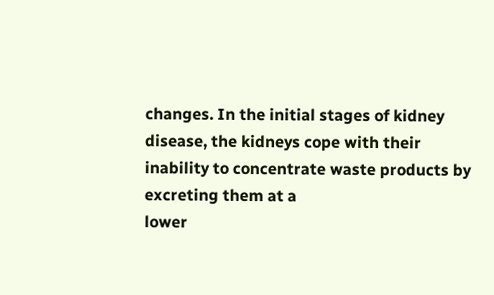changes. In the initial stages of kidney
disease, the kidneys cope with their inability to concentrate waste products by excreting them at a
lower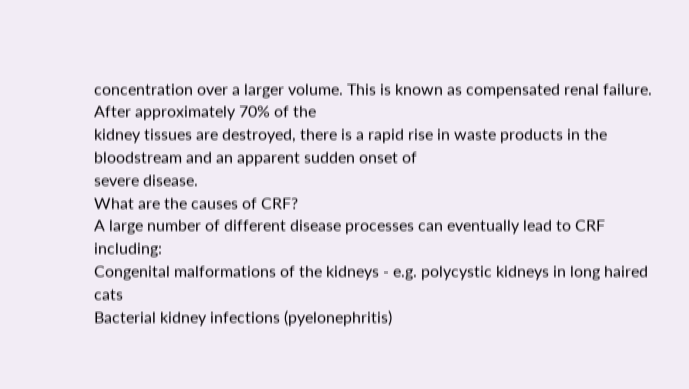concentration over a larger volume. This is known as compensated renal failure. After approximately 70% of the
kidney tissues are destroyed, there is a rapid rise in waste products in the bloodstream and an apparent sudden onset of
severe disease.
What are the causes of CRF?
A large number of different disease processes can eventually lead to CRF including:
Congenital malformations of the kidneys - e.g. polycystic kidneys in long haired cats
Bacterial kidney infections (pyelonephritis)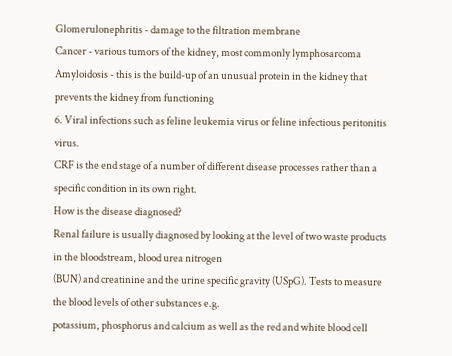Glomerulonephritis - damage to the filtration membrane
Cancer - various tumors of the kidney, most commonly lymphosarcoma
Amyloidosis - this is the build-up of an unusual protein in the kidney that prevents the kidney from functioning
6. Viral infections such as feline leukemia virus or feline infectious peritonitis virus.
CRF is the end stage of a number of different disease processes rather than a specific condition in its own right.
How is the disease diagnosed?
Renal failure is usually diagnosed by looking at the level of two waste products in the bloodstream, blood urea nitrogen
(BUN) and creatinine and the urine specific gravity (USpG). Tests to measure the blood levels of other substances e.g.
potassium, phosphorus and calcium as well as the red and white blood cell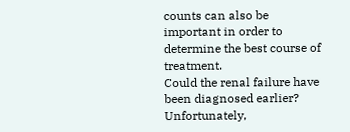counts can also be important in order to
determine the best course of treatment.
Could the renal failure have been diagnosed earlier?
Unfortunately,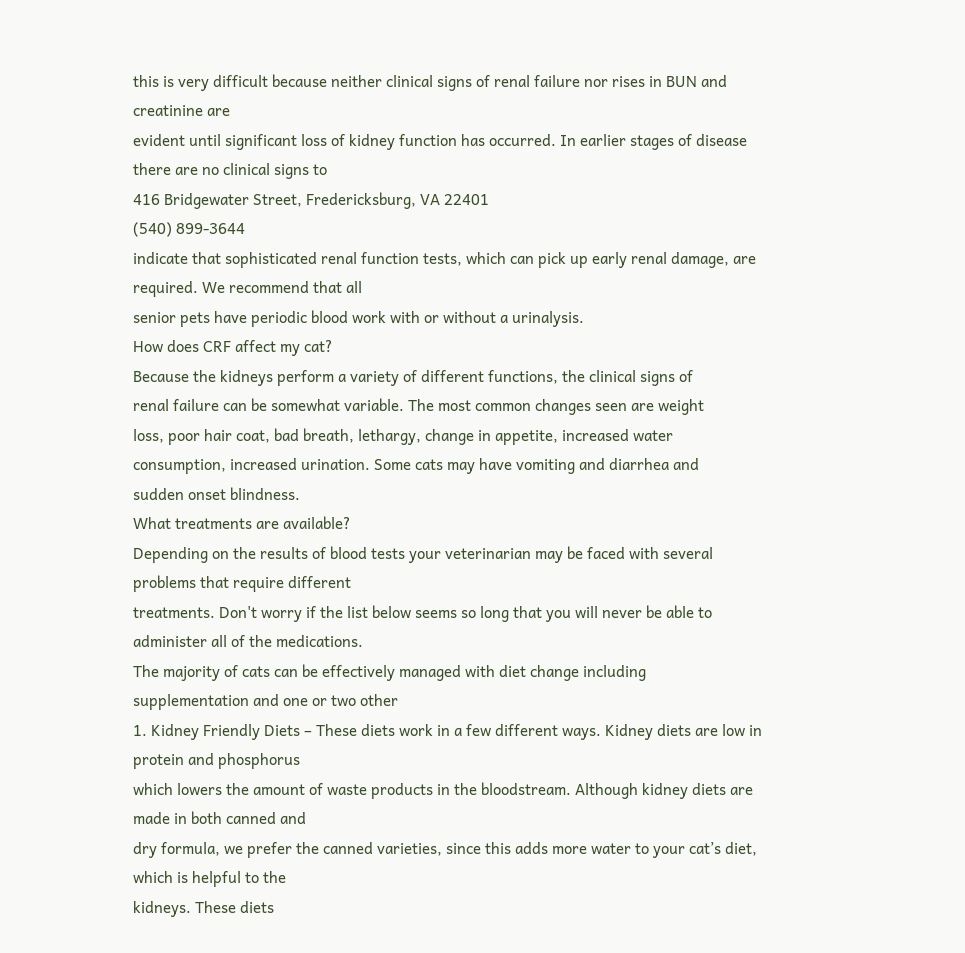this is very difficult because neither clinical signs of renal failure nor rises in BUN and creatinine are
evident until significant loss of kidney function has occurred. In earlier stages of disease there are no clinical signs to
416 Bridgewater Street, Fredericksburg, VA 22401
(540) 899-3644
indicate that sophisticated renal function tests, which can pick up early renal damage, are required. We recommend that all
senior pets have periodic blood work with or without a urinalysis.
How does CRF affect my cat?
Because the kidneys perform a variety of different functions, the clinical signs of
renal failure can be somewhat variable. The most common changes seen are weight
loss, poor hair coat, bad breath, lethargy, change in appetite, increased water
consumption, increased urination. Some cats may have vomiting and diarrhea and
sudden onset blindness.
What treatments are available?
Depending on the results of blood tests your veterinarian may be faced with several problems that require different
treatments. Don't worry if the list below seems so long that you will never be able to administer all of the medications.
The majority of cats can be effectively managed with diet change including supplementation and one or two other
1. Kidney Friendly Diets – These diets work in a few different ways. Kidney diets are low in protein and phosphorus
which lowers the amount of waste products in the bloodstream. Although kidney diets are made in both canned and
dry formula, we prefer the canned varieties, since this adds more water to your cat’s diet, which is helpful to the
kidneys. These diets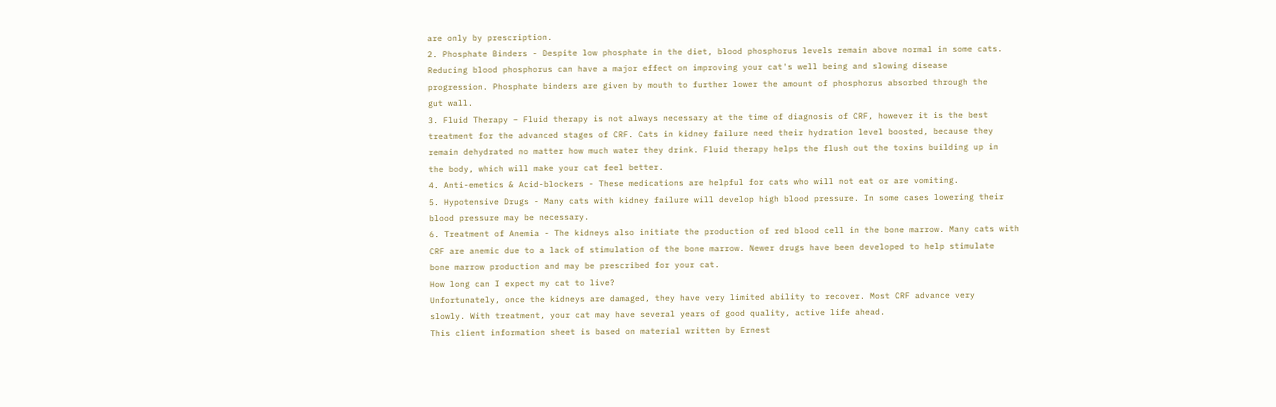are only by prescription.
2. Phosphate Binders - Despite low phosphate in the diet, blood phosphorus levels remain above normal in some cats.
Reducing blood phosphorus can have a major effect on improving your cat's well being and slowing disease
progression. Phosphate binders are given by mouth to further lower the amount of phosphorus absorbed through the
gut wall.
3. Fluid Therapy – Fluid therapy is not always necessary at the time of diagnosis of CRF, however it is the best
treatment for the advanced stages of CRF. Cats in kidney failure need their hydration level boosted, because they
remain dehydrated no matter how much water they drink. Fluid therapy helps the flush out the toxins building up in
the body, which will make your cat feel better.
4. Anti-emetics & Acid-blockers - These medications are helpful for cats who will not eat or are vomiting.
5. Hypotensive Drugs - Many cats with kidney failure will develop high blood pressure. In some cases lowering their
blood pressure may be necessary.
6. Treatment of Anemia - The kidneys also initiate the production of red blood cell in the bone marrow. Many cats with
CRF are anemic due to a lack of stimulation of the bone marrow. Newer drugs have been developed to help stimulate
bone marrow production and may be prescribed for your cat.
How long can I expect my cat to live?
Unfortunately, once the kidneys are damaged, they have very limited ability to recover. Most CRF advance very
slowly. With treatment, your cat may have several years of good quality, active life ahead.
This client information sheet is based on material written by Ernest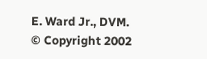E. Ward Jr., DVM.
© Copyright 2002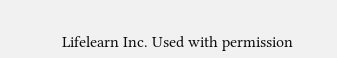Lifelearn Inc. Used with permission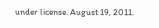under license. August 19, 2011.